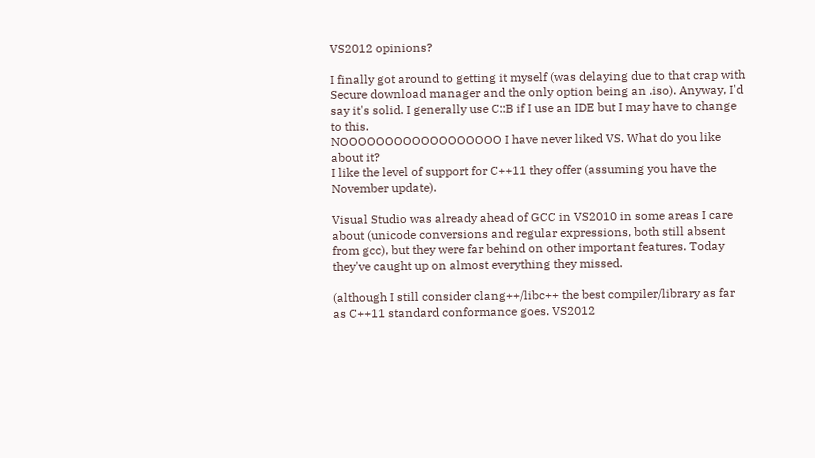VS2012 opinions?

I finally got around to getting it myself (was delaying due to that crap with Secure download manager and the only option being an .iso). Anyway, I'd say it's solid. I generally use C::B if I use an IDE but I may have to change to this.
NOOOOOOOOOOOOOOOOOO I have never liked VS. What do you like about it?
I like the level of support for C++11 they offer (assuming you have the November update).

Visual Studio was already ahead of GCC in VS2010 in some areas I care about (unicode conversions and regular expressions, both still absent from gcc), but they were far behind on other important features. Today they've caught up on almost everything they missed.

(although I still consider clang++/libc++ the best compiler/library as far as C++11 standard conformance goes. VS2012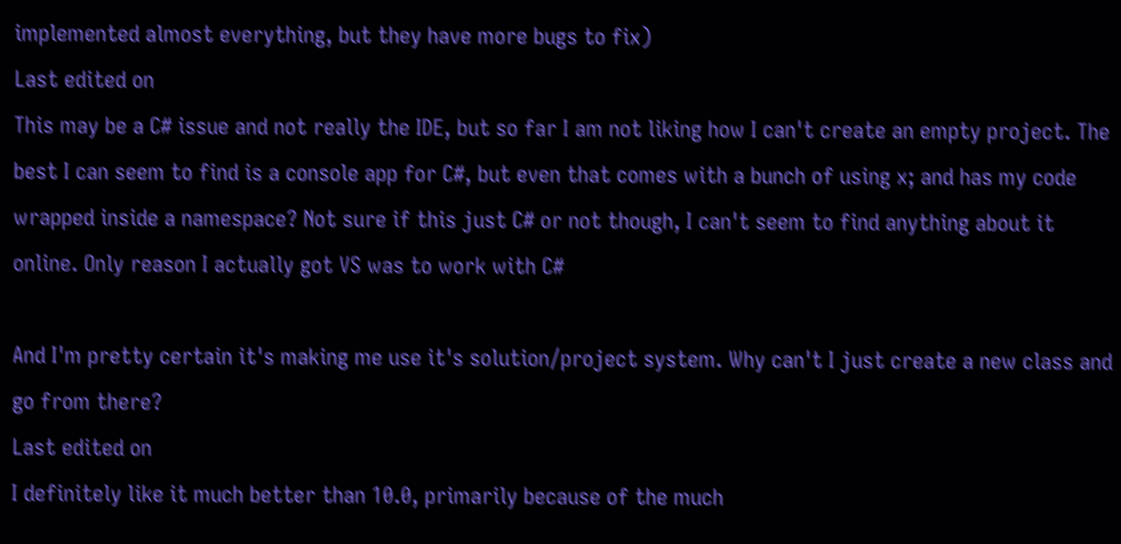implemented almost everything, but they have more bugs to fix)
Last edited on
This may be a C# issue and not really the IDE, but so far I am not liking how I can't create an empty project. The best I can seem to find is a console app for C#, but even that comes with a bunch of using x; and has my code wrapped inside a namespace? Not sure if this just C# or not though, I can't seem to find anything about it online. Only reason I actually got VS was to work with C#

And I'm pretty certain it's making me use it's solution/project system. Why can't I just create a new class and go from there?
Last edited on
I definitely like it much better than 10.0, primarily because of the much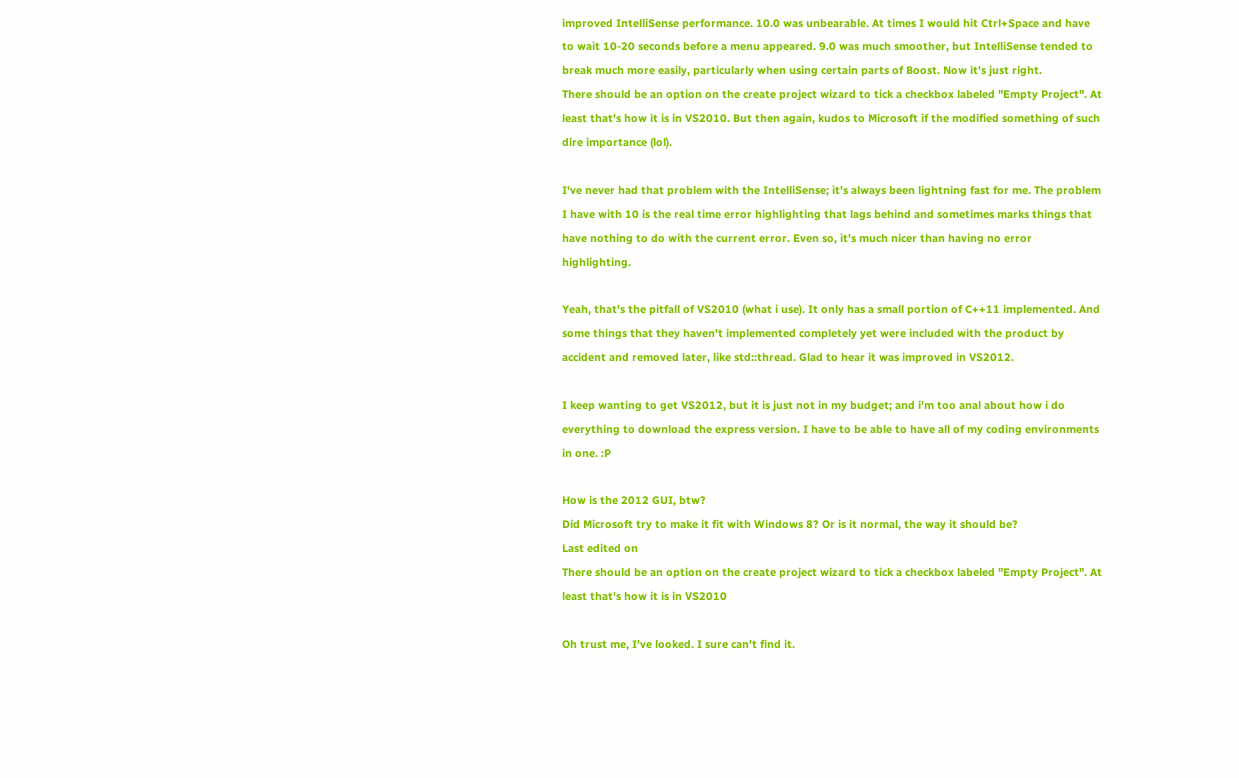improved IntelliSense performance. 10.0 was unbearable. At times I would hit Ctrl+Space and have to wait 10-20 seconds before a menu appeared. 9.0 was much smoother, but IntelliSense tended to break much more easily, particularly when using certain parts of Boost. Now it's just right.
There should be an option on the create project wizard to tick a checkbox labeled "Empty Project". At least that's how it is in VS2010. But then again, kudos to Microsoft if the modified something of such dire importance (lol).

I've never had that problem with the IntelliSense; it's always been lightning fast for me. The problem I have with 10 is the real time error highlighting that lags behind and sometimes marks things that have nothing to do with the current error. Even so, it's much nicer than having no error highlighting.

Yeah, that's the pitfall of VS2010 (what i use). It only has a small portion of C++11 implemented. And some things that they haven't implemented completely yet were included with the product by accident and removed later, like std::thread. Glad to hear it was improved in VS2012.

I keep wanting to get VS2012, but it is just not in my budget; and i'm too anal about how i do everything to download the express version. I have to be able to have all of my coding environments in one. :P

How is the 2012 GUI, btw?
Did Microsoft try to make it fit with Windows 8? Or is it normal, the way it should be?
Last edited on
There should be an option on the create project wizard to tick a checkbox labeled "Empty Project". At least that's how it is in VS2010

Oh trust me, I've looked. I sure can't find it.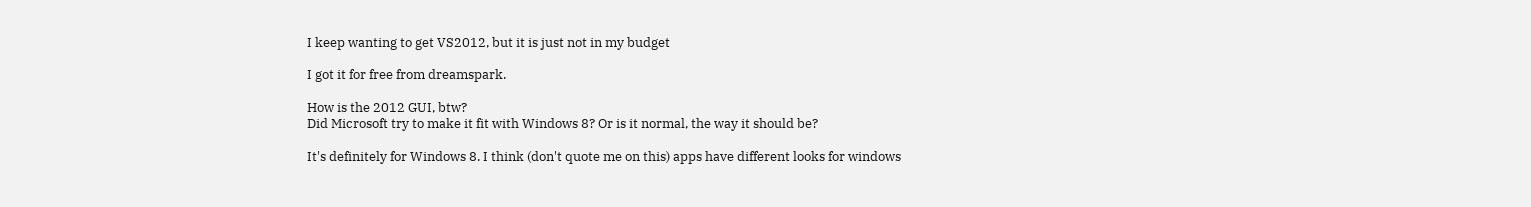I keep wanting to get VS2012, but it is just not in my budget

I got it for free from dreamspark.

How is the 2012 GUI, btw?
Did Microsoft try to make it fit with Windows 8? Or is it normal, the way it should be?

It's definitely for Windows 8. I think (don't quote me on this) apps have different looks for windows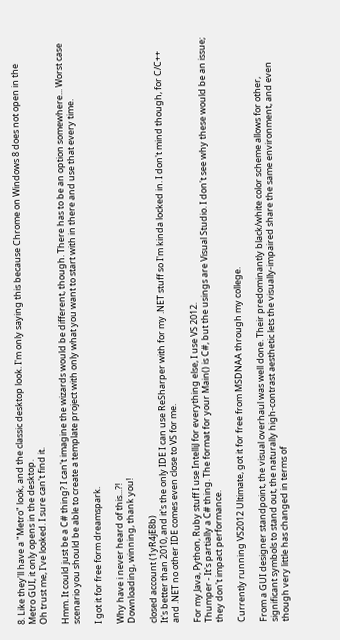8. Like they'll have a "Metro" look, and the classic desktop look. I'm only saying this because Chrome on Windows 8 does not open in the Metro GUI, it only opens in the desktop.
Oh trust me, I've looked. I sure can't find it.

Hmm. It could just be a C# thing? I can't imagine the wizards would be different, though. There has to be an option somewhere... Worst case scenario you should be able to create a template project with only what you want to start with in there and use that every time.

I got it for free form dreamspark.

Why have i never heard of this...?!
Downloading, winning, thank you!

closed account (1yR4jE8b)
It's better than 2010, and it's the only IDE I can use ReSharper with for my .NET stuff so I'm kinda locked in. I don't mind though, for C/C++ and .NET no other IDE comes even close to VS for me.

For my Java, Python, Ruby stuff I use IntelliJ for everything else, I use VS 2012.
Thumper - It's partially a C# thing. The format for your Main() is C#, but the usings are Visual Studio. I don't see why these would be an issue; they don't impact performance.

Currently running VS2012 Ultimate, got it for free from MSDNAA through my college.

From a GUI designer standpoint, the visual overhaul was well done. Their predominantly black/white color scheme allows for other, significant symbols to stand out, the naturally high-contrast aesthetic lets the visually-impaired share the same environment, and even though very little has changed in terms of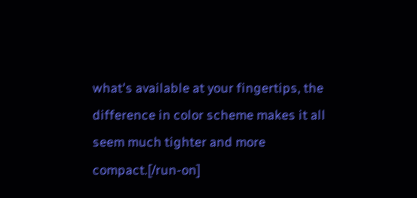what's available at your fingertips, the difference in color scheme makes it all seem much tighter and more compact.[/run-on]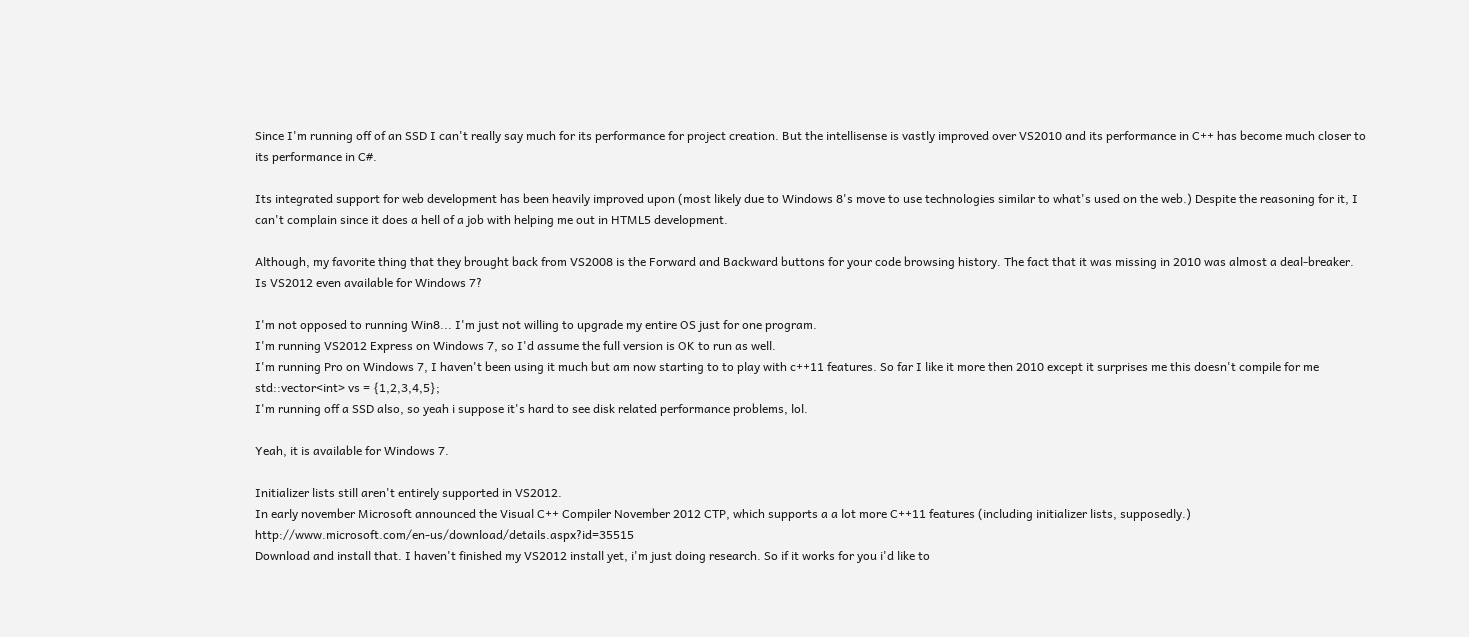Since I'm running off of an SSD I can't really say much for its performance for project creation. But the intellisense is vastly improved over VS2010 and its performance in C++ has become much closer to its performance in C#.

Its integrated support for web development has been heavily improved upon (most likely due to Windows 8's move to use technologies similar to what's used on the web.) Despite the reasoning for it, I can't complain since it does a hell of a job with helping me out in HTML5 development.

Although, my favorite thing that they brought back from VS2008 is the Forward and Backward buttons for your code browsing history. The fact that it was missing in 2010 was almost a deal-breaker.
Is VS2012 even available for Windows 7?

I'm not opposed to running Win8... I'm just not willing to upgrade my entire OS just for one program.
I'm running VS2012 Express on Windows 7, so I'd assume the full version is OK to run as well.
I'm running Pro on Windows 7, I haven't been using it much but am now starting to to play with c++11 features. So far I like it more then 2010 except it surprises me this doesn't compile for me std::vector<int> vs = {1,2,3,4,5};
I'm running off a SSD also, so yeah i suppose it's hard to see disk related performance problems, lol.

Yeah, it is available for Windows 7.

Initializer lists still aren't entirely supported in VS2012.
In early november Microsoft announced the Visual C++ Compiler November 2012 CTP, which supports a a lot more C++11 features (including initializer lists, supposedly.) http://www.microsoft.com/en-us/download/details.aspx?id=35515
Download and install that. I haven't finished my VS2012 install yet, i'm just doing research. So if it works for you i'd like to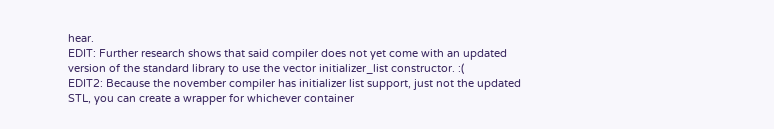hear.
EDIT: Further research shows that said compiler does not yet come with an updated version of the standard library to use the vector initializer_list constructor. :(
EDIT2: Because the november compiler has initializer list support, just not the updated STL, you can create a wrapper for whichever container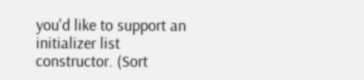you'd like to support an initializer list constructor. (Sort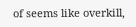of seems like overkill,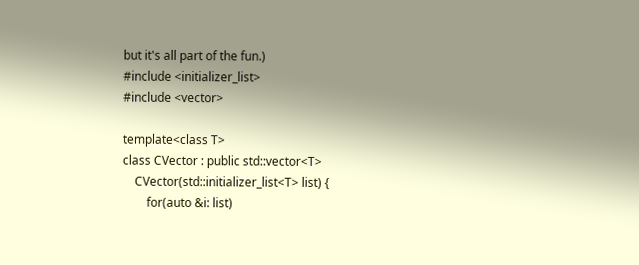but it's all part of the fun.)
#include <initializer_list>
#include <vector>

template<class T>
class CVector : public std::vector<T>
    CVector(std::initializer_list<T> list) {
        for(auto &i: list)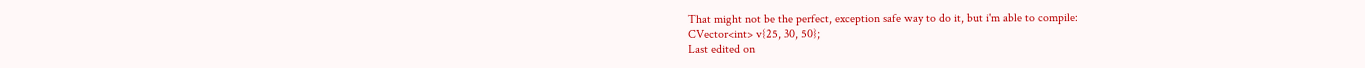That might not be the perfect, exception safe way to do it, but i'm able to compile:
CVector<int> v{25, 30, 50};
Last edited on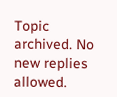Topic archived. No new replies allowed.